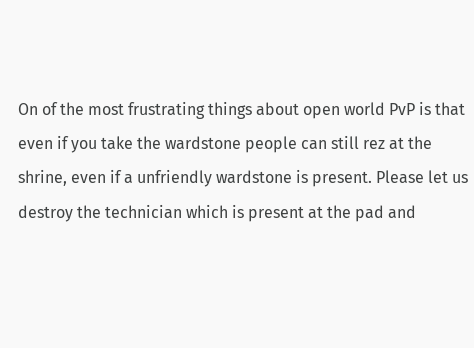On of the most frustrating things about open world PvP is that even if you take the wardstone people can still rez at the shrine, even if a unfriendly wardstone is present. Please let us destroy the technician which is present at the pad and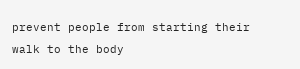prevent people from starting their walk to the body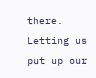there. Letting us put up our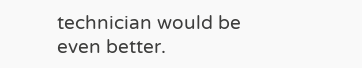technician would be even better.